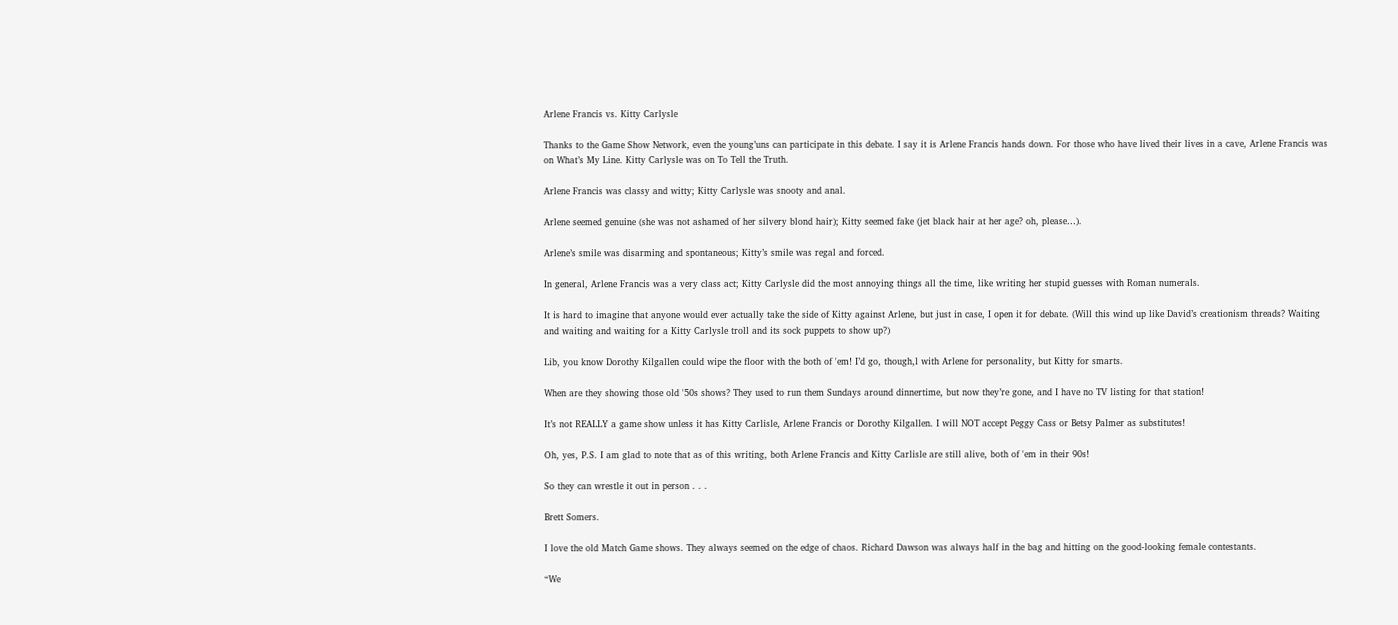Arlene Francis vs. Kitty Carlysle

Thanks to the Game Show Network, even the young’uns can participate in this debate. I say it is Arlene Francis hands down. For those who have lived their lives in a cave, Arlene Francis was on What’s My Line. Kitty Carlysle was on To Tell the Truth.

Arlene Francis was classy and witty; Kitty Carlysle was snooty and anal.

Arlene seemed genuine (she was not ashamed of her silvery blond hair); Kitty seemed fake (jet black hair at her age? oh, please…).

Arlene’s smile was disarming and spontaneous; Kitty’s smile was regal and forced.

In general, Arlene Francis was a very class act; Kitty Carlysle did the most annoying things all the time, like writing her stupid guesses with Roman numerals.

It is hard to imagine that anyone would ever actually take the side of Kitty against Arlene, but just in case, I open it for debate. (Will this wind up like David’s creationism threads? Waiting and waiting and waiting for a Kitty Carlysle troll and its sock puppets to show up?)

Lib, you know Dorothy Kilgallen could wipe the floor with the both of 'em! I’d go, though,l with Arlene for personality, but Kitty for smarts.

When are they showing those old '50s shows? They used to run them Sundays around dinnertime, but now they’re gone, and I have no TV listing for that station!

It’s not REALLY a game show unless it has Kitty Carlisle, Arlene Francis or Dorothy Kilgallen. I will NOT accept Peggy Cass or Betsy Palmer as substitutes!

Oh, yes, P.S. I am glad to note that as of this writing, both Arlene Francis and Kitty Carlisle are still alive, both of 'em in their 90s!

So they can wrestle it out in person . . .

Brett Somers.

I love the old Match Game shows. They always seemed on the edge of chaos. Richard Dawson was always half in the bag and hitting on the good-looking female contestants.

“We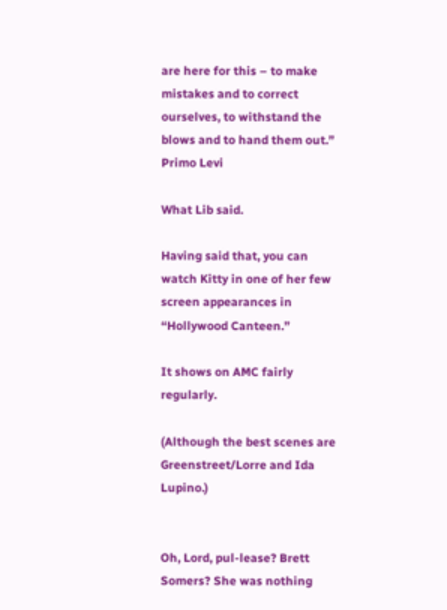are here for this – to make mistakes and to correct ourselves, to withstand the blows and to hand them out.” Primo Levi

What Lib said.

Having said that, you can watch Kitty in one of her few screen appearances in “Hollywood Canteen.”

It shows on AMC fairly regularly.

(Although the best scenes are Greenstreet/Lorre and Ida Lupino.)


Oh, Lord, pul-lease? Brett Somers? She was nothing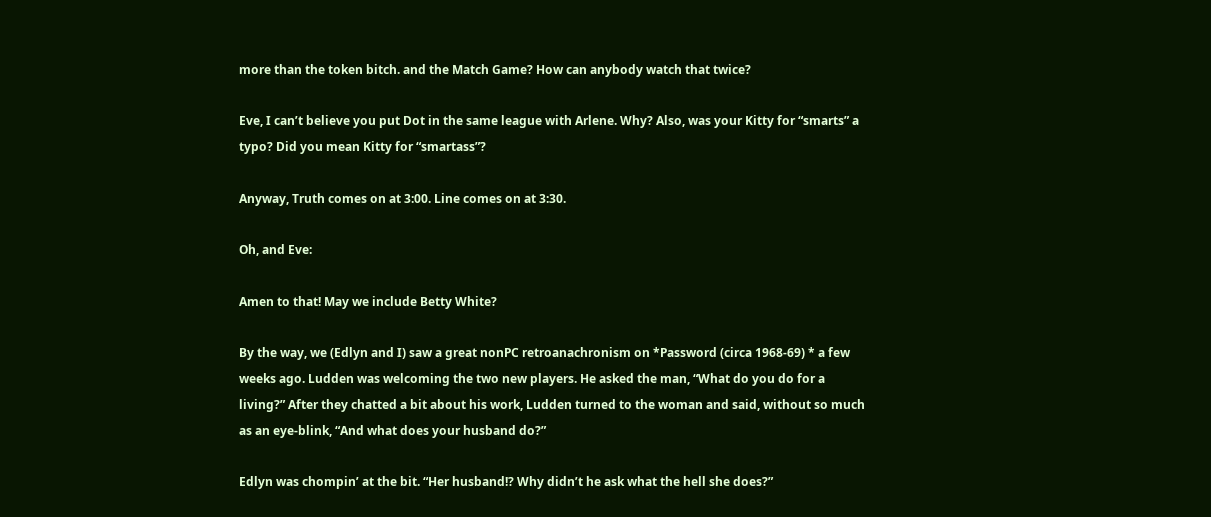more than the token bitch. and the Match Game? How can anybody watch that twice?

Eve, I can’t believe you put Dot in the same league with Arlene. Why? Also, was your Kitty for “smarts” a typo? Did you mean Kitty for “smartass”?

Anyway, Truth comes on at 3:00. Line comes on at 3:30.

Oh, and Eve:

Amen to that! May we include Betty White?

By the way, we (Edlyn and I) saw a great nonPC retroanachronism on *Password (circa 1968-69) * a few weeks ago. Ludden was welcoming the two new players. He asked the man, “What do you do for a living?” After they chatted a bit about his work, Ludden turned to the woman and said, without so much as an eye-blink, “And what does your husband do?”

Edlyn was chompin’ at the bit. “Her husband!? Why didn’t he ask what the hell she does?”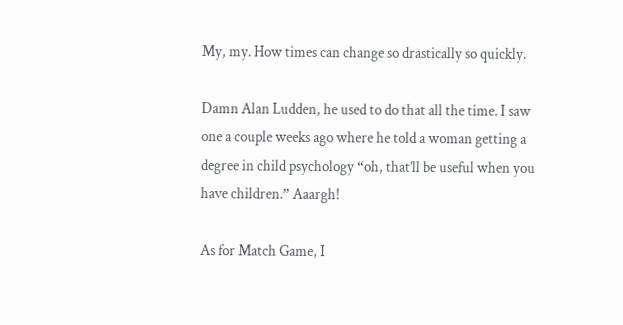My, my. How times can change so drastically so quickly.

Damn Alan Ludden, he used to do that all the time. I saw one a couple weeks ago where he told a woman getting a degree in child psychology “oh, that’ll be useful when you have children.” Aaargh!

As for Match Game, I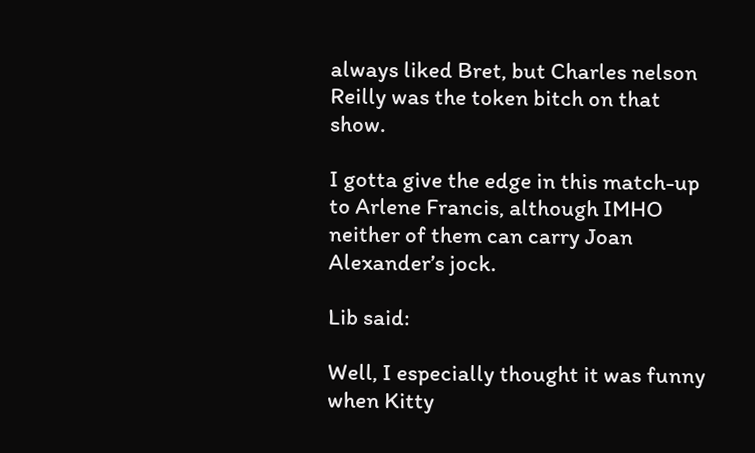always liked Bret, but Charles nelson Reilly was the token bitch on that show.

I gotta give the edge in this match-up to Arlene Francis, although IMHO neither of them can carry Joan Alexander’s jock.

Lib said:

Well, I especially thought it was funny when Kitty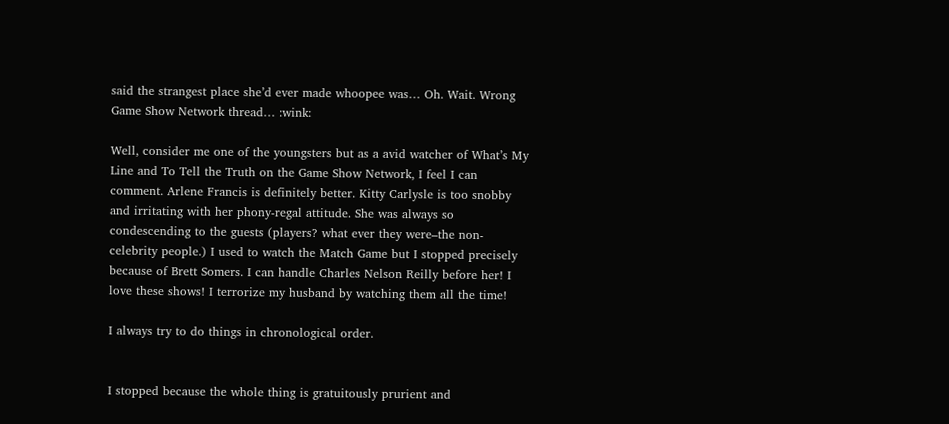said the strangest place she’d ever made whoopee was… Oh. Wait. Wrong Game Show Network thread… :wink:

Well, consider me one of the youngsters but as a avid watcher of What’s My Line and To Tell the Truth on the Game Show Network, I feel I can comment. Arlene Francis is definitely better. Kitty Carlysle is too snobby and irritating with her phony-regal attitude. She was always so condescending to the guests (players? what ever they were–the non-celebrity people.) I used to watch the Match Game but I stopped precisely because of Brett Somers. I can handle Charles Nelson Reilly before her! I love these shows! I terrorize my husband by watching them all the time!

I always try to do things in chronological order.


I stopped because the whole thing is gratuitously prurient and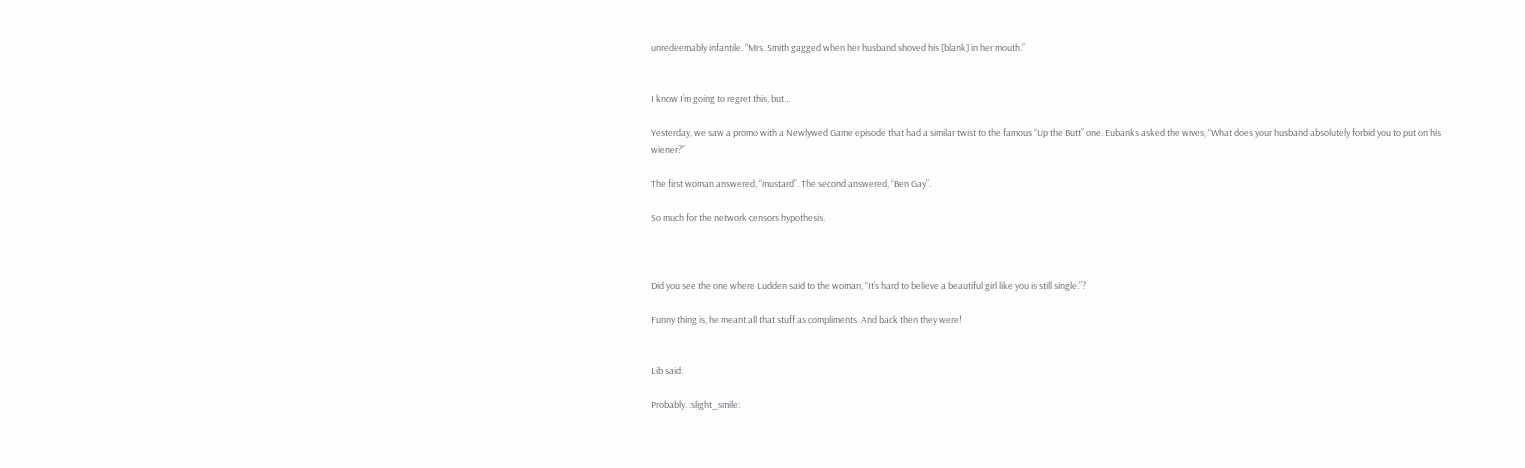unredeemably infantile. “Mrs. Smith gagged when her husband shoved his [blank] in her mouth.”


I know I’m going to regret this, but…

Yesterday, we saw a promo with a Newlywed Game episode that had a similar twist to the famous “Up the Butt” one. Eubanks asked the wives, “What does your husband absolutely forbid you to put on his wiener?”

The first woman answered, “mustard”. The second answered, “Ben Gay”.

So much for the network censors hypothesis.



Did you see the one where Ludden said to the woman, “It’s hard to believe a beautiful girl like you is still single.”?

Funny thing is, he meant all that stuff as compliments. And back then they were!


Lib said:

Probably. :slight_smile: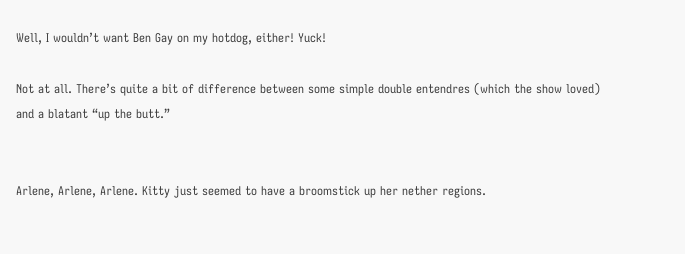Well, I wouldn’t want Ben Gay on my hotdog, either! Yuck!

Not at all. There’s quite a bit of difference between some simple double entendres (which the show loved) and a blatant “up the butt.”


Arlene, Arlene, Arlene. Kitty just seemed to have a broomstick up her nether regions.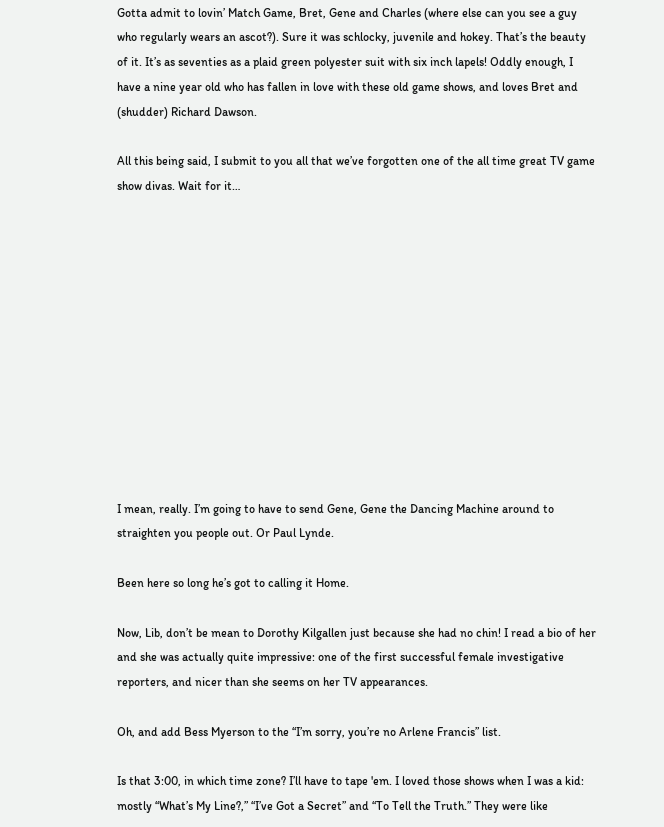Gotta admit to lovin’ Match Game, Bret, Gene and Charles (where else can you see a guy who regularly wears an ascot?). Sure it was schlocky, juvenile and hokey. That’s the beauty of it. It’s as seventies as a plaid green polyester suit with six inch lapels! Oddly enough, I have a nine year old who has fallen in love with these old game shows, and loves Bret and (shudder) Richard Dawson.

All this being said, I submit to you all that we’ve forgotten one of the all time great TV game show divas. Wait for it…












I mean, really. I’m going to have to send Gene, Gene the Dancing Machine around to straighten you people out. Or Paul Lynde.

Been here so long he’s got to calling it Home.

Now, Lib, don’t be mean to Dorothy Kilgallen just because she had no chin! I read a bio of her and she was actually quite impressive: one of the first successful female investigative reporters, and nicer than she seems on her TV appearances.

Oh, and add Bess Myerson to the “I’m sorry, you’re no Arlene Francis” list.

Is that 3:00, in which time zone? I’ll have to tape 'em. I loved those shows when I was a kid: mostly “What’s My Line?,” “I’ve Got a Secret” and “To Tell the Truth.” They were like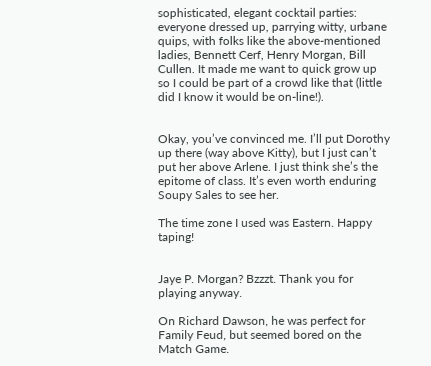sophisticated, elegant cocktail parties: everyone dressed up, parrying witty, urbane quips, with folks like the above-mentioned ladies, Bennett Cerf, Henry Morgan, Bill Cullen. It made me want to quick grow up so I could be part of a crowd like that (little did I know it would be on-line!).


Okay, you’ve convinced me. I’ll put Dorothy up there (way above Kitty), but I just can’t put her above Arlene. I just think she’s the epitome of class. It’s even worth enduring Soupy Sales to see her.

The time zone I used was Eastern. Happy taping!


Jaye P. Morgan? Bzzzt. Thank you for playing anyway.

On Richard Dawson, he was perfect for Family Feud, but seemed bored on the Match Game.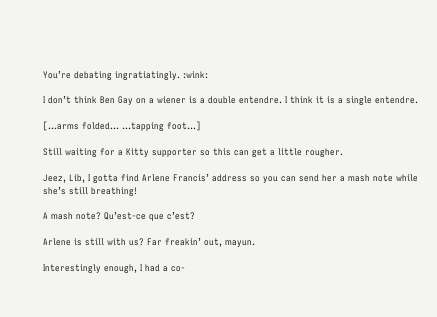You’re debating ingratiatingly. :wink:

I don’t think Ben Gay on a wiener is a double entendre. I think it is a single entendre.

[…arms folded… …tapping foot…]

Still waiting for a Kitty supporter so this can get a little rougher.

Jeez, Lib, I gotta find Arlene Francis’ address so you can send her a mash note while she’s still breathing!

A mash note? Qu’est-ce que c’est?

Arlene is still with us? Far freakin’ out, mayun.

Interestingly enough, I had a co-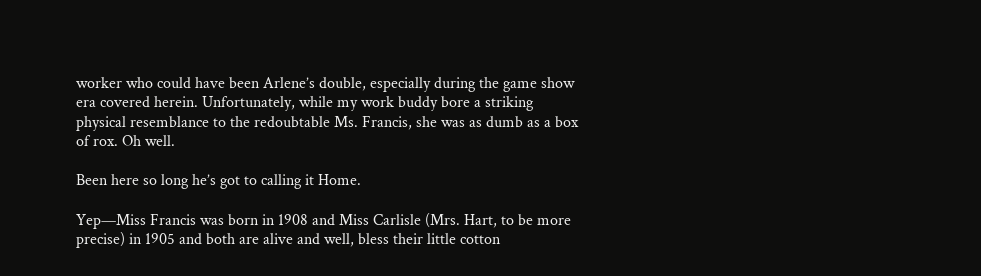worker who could have been Arlene’s double, especially during the game show era covered herein. Unfortunately, while my work buddy bore a striking physical resemblance to the redoubtable Ms. Francis, she was as dumb as a box of rox. Oh well.

Been here so long he’s got to calling it Home.

Yep—Miss Francis was born in 1908 and Miss Carlisle (Mrs. Hart, to be more precise) in 1905 and both are alive and well, bless their little cotton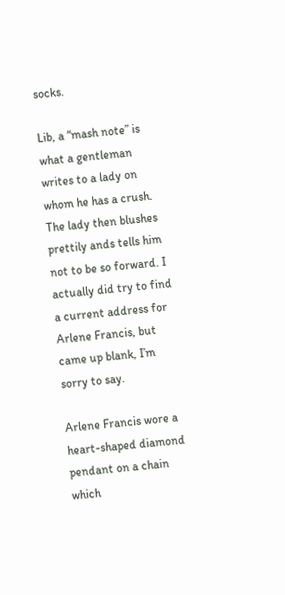socks.

Lib, a “mash note” is what a gentleman writes to a lady on whom he has a crush. The lady then blushes prettily ands tells him not to be so forward. I actually did try to find a current address for Arlene Francis, but came up blank, I’m sorry to say.

Arlene Francis wore a heart-shaped diamond pendant on a chain which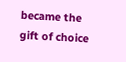became the gift of choice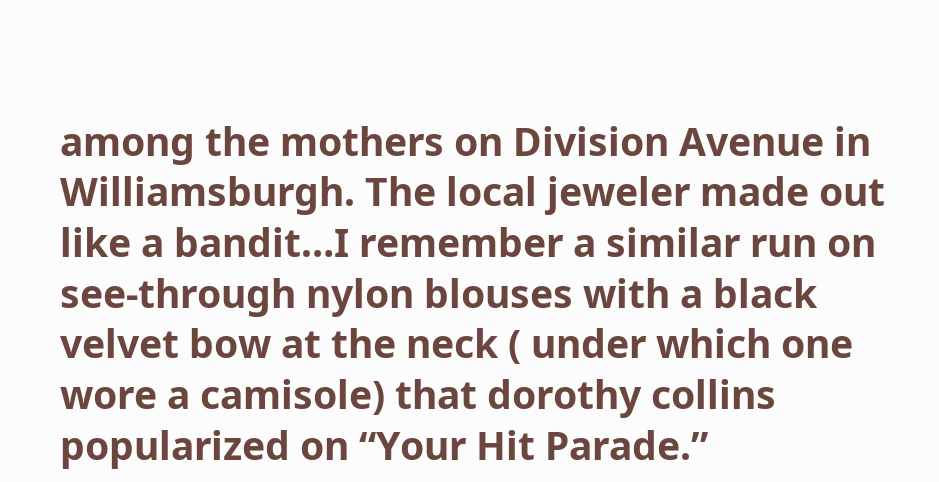among the mothers on Division Avenue in Williamsburgh. The local jeweler made out like a bandit…I remember a similar run on see-through nylon blouses with a black velvet bow at the neck ( under which one wore a camisole) that dorothy collins popularized on “Your Hit Parade.”